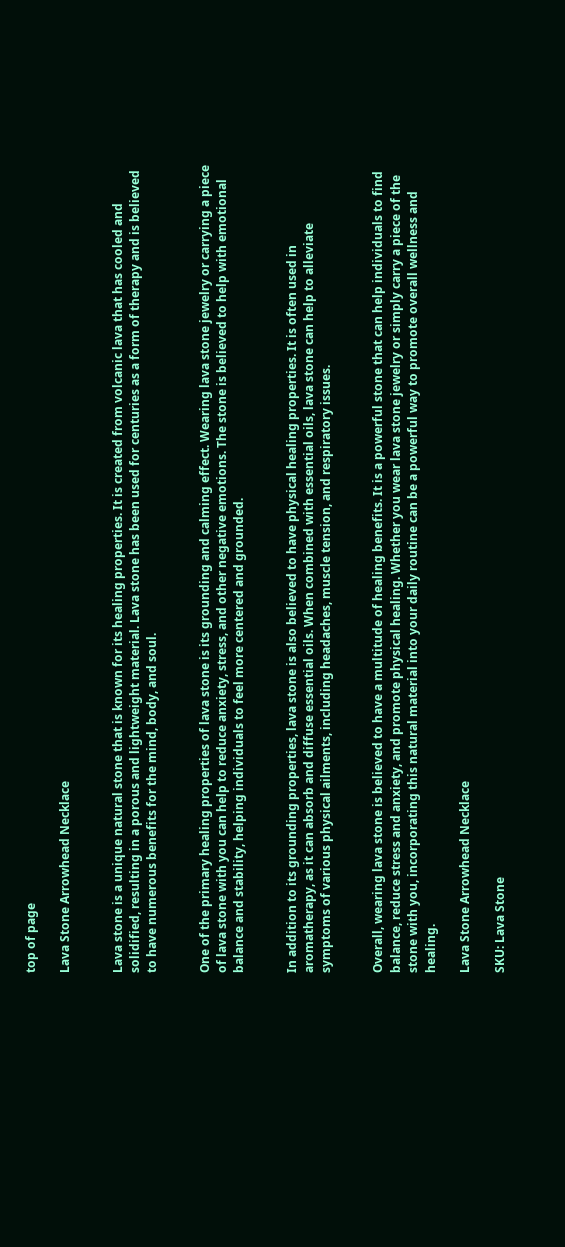top of page

Lava Stone Arrowhead Necklace


Lava stone is a unique natural stone that is known for its healing properties. It is created from volcanic lava that has cooled and solidified, resulting in a porous and lightweight material. Lava stone has been used for centuries as a form of therapy and is believed to have numerous benefits for the mind, body, and soul.


One of the primary healing properties of lava stone is its grounding and calming effect. Wearing lava stone jewelry or carrying a piece of lava stone with you can help to reduce anxiety, stress, and other negative emotions. The stone is believed to help with emotional balance and stability, helping individuals to feel more centered and grounded.


In addition to its grounding properties, lava stone is also believed to have physical healing properties. It is often used in aromatherapy, as it can absorb and diffuse essential oils. When combined with essential oils, lava stone can help to alleviate symptoms of various physical ailments, including headaches, muscle tension, and respiratory issues.


Overall, wearing lava stone is believed to have a multitude of healing benefits. It is a powerful stone that can help individuals to find balance, reduce stress and anxiety, and promote physical healing. Whether you wear lava stone jewelry or simply carry a piece of the stone with you, incorporating this natural material into your daily routine can be a powerful way to promote overall wellness and healing.

Lava Stone Arrowhead Necklace

SKU: Lava Stone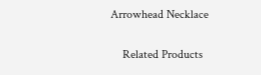Arrowhead Necklace

    Related Products